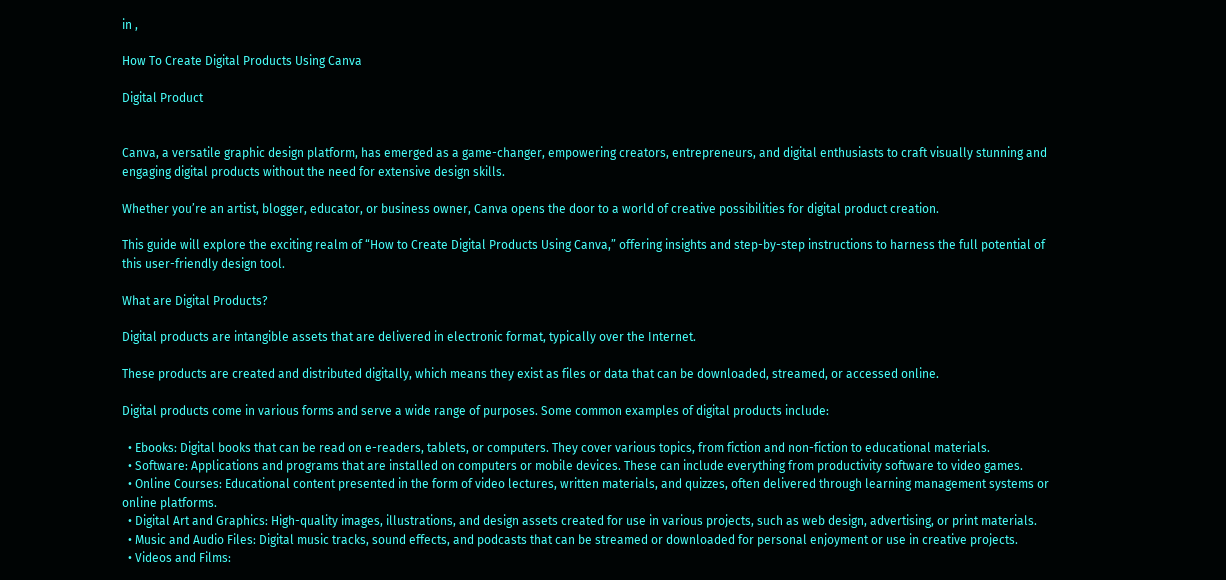in ,

How To Create Digital Products Using Canva

Digital Product


Canva, a versatile graphic design platform, has emerged as a game-changer, empowering creators, entrepreneurs, and digital enthusiasts to craft visually stunning and engaging digital products without the need for extensive design skills.

Whether you’re an artist, blogger, educator, or business owner, Canva opens the door to a world of creative possibilities for digital product creation.

This guide will explore the exciting realm of “How to Create Digital Products Using Canva,” offering insights and step-by-step instructions to harness the full potential of this user-friendly design tool.

What are Digital Products?

Digital products are intangible assets that are delivered in electronic format, typically over the Internet.

These products are created and distributed digitally, which means they exist as files or data that can be downloaded, streamed, or accessed online.

Digital products come in various forms and serve a wide range of purposes. Some common examples of digital products include:

  • Ebooks: Digital books that can be read on e-readers, tablets, or computers. They cover various topics, from fiction and non-fiction to educational materials.
  • Software: Applications and programs that are installed on computers or mobile devices. These can include everything from productivity software to video games.
  • Online Courses: Educational content presented in the form of video lectures, written materials, and quizzes, often delivered through learning management systems or online platforms.
  • Digital Art and Graphics: High-quality images, illustrations, and design assets created for use in various projects, such as web design, advertising, or print materials.
  • Music and Audio Files: Digital music tracks, sound effects, and podcasts that can be streamed or downloaded for personal enjoyment or use in creative projects.
  • Videos and Films: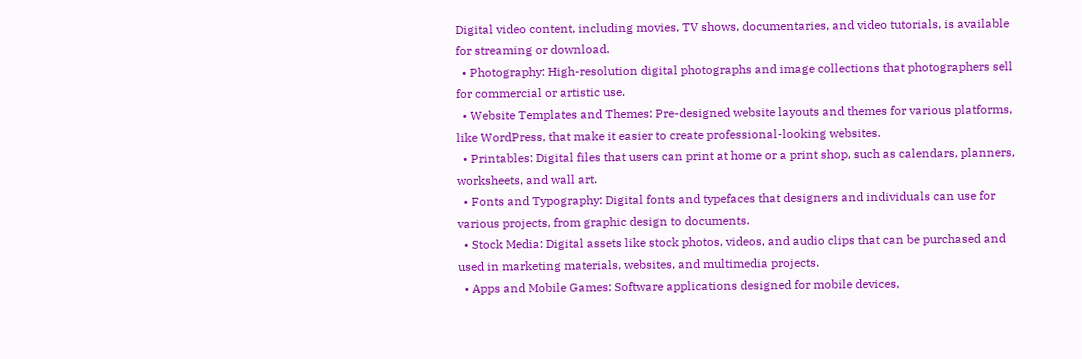Digital video content, including movies, TV shows, documentaries, and video tutorials, is available for streaming or download.
  • Photography: High-resolution digital photographs and image collections that photographers sell for commercial or artistic use.
  • Website Templates and Themes: Pre-designed website layouts and themes for various platforms, like WordPress, that make it easier to create professional-looking websites.
  • Printables: Digital files that users can print at home or a print shop, such as calendars, planners, worksheets, and wall art.
  • Fonts and Typography: Digital fonts and typefaces that designers and individuals can use for various projects, from graphic design to documents.
  • Stock Media: Digital assets like stock photos, videos, and audio clips that can be purchased and used in marketing materials, websites, and multimedia projects.
  • Apps and Mobile Games: Software applications designed for mobile devices,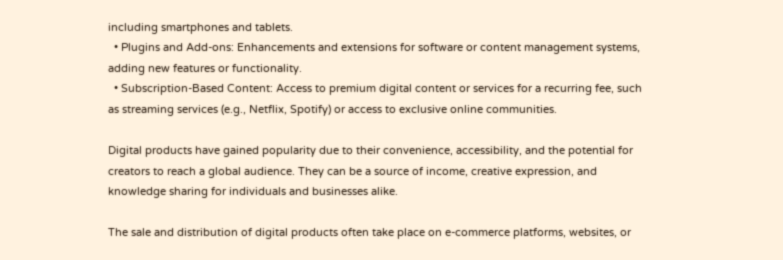including smartphones and tablets.
  • Plugins and Add-ons: Enhancements and extensions for software or content management systems, adding new features or functionality.
  • Subscription-Based Content: Access to premium digital content or services for a recurring fee, such as streaming services (e.g., Netflix, Spotify) or access to exclusive online communities.

Digital products have gained popularity due to their convenience, accessibility, and the potential for creators to reach a global audience. They can be a source of income, creative expression, and knowledge sharing for individuals and businesses alike.

The sale and distribution of digital products often take place on e-commerce platforms, websites, or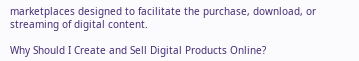marketplaces designed to facilitate the purchase, download, or streaming of digital content.

Why Should I Create and Sell Digital Products Online?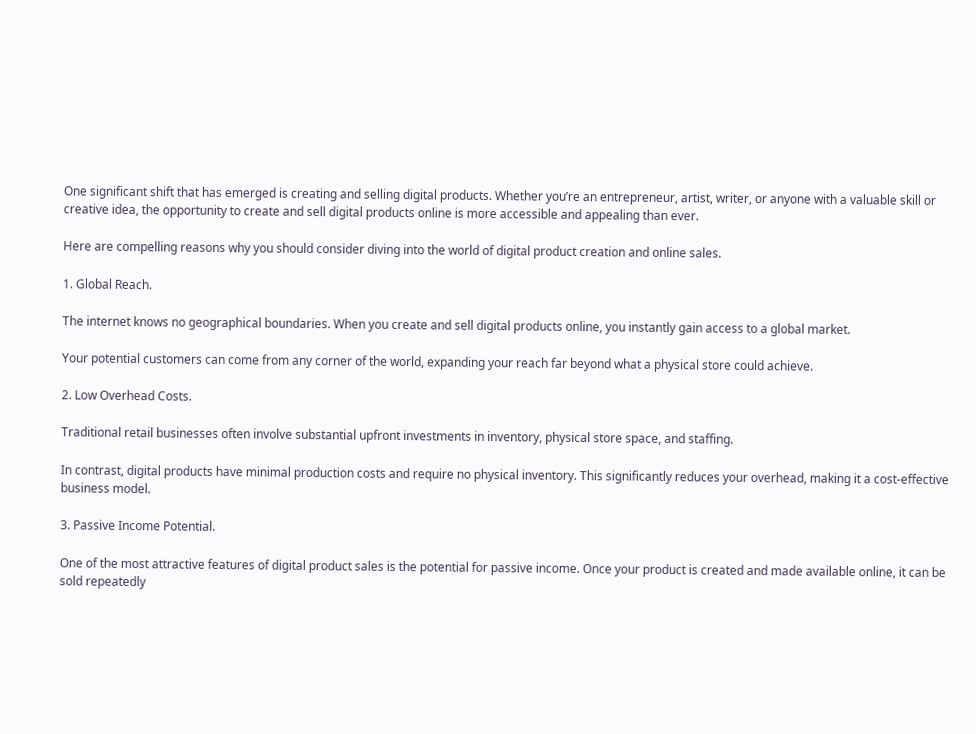One significant shift that has emerged is creating and selling digital products. Whether you’re an entrepreneur, artist, writer, or anyone with a valuable skill or creative idea, the opportunity to create and sell digital products online is more accessible and appealing than ever.

Here are compelling reasons why you should consider diving into the world of digital product creation and online sales.

1. Global Reach.

The internet knows no geographical boundaries. When you create and sell digital products online, you instantly gain access to a global market.

Your potential customers can come from any corner of the world, expanding your reach far beyond what a physical store could achieve.

2. Low Overhead Costs.

Traditional retail businesses often involve substantial upfront investments in inventory, physical store space, and staffing.

In contrast, digital products have minimal production costs and require no physical inventory. This significantly reduces your overhead, making it a cost-effective business model.

3. Passive Income Potential.

One of the most attractive features of digital product sales is the potential for passive income. Once your product is created and made available online, it can be sold repeatedly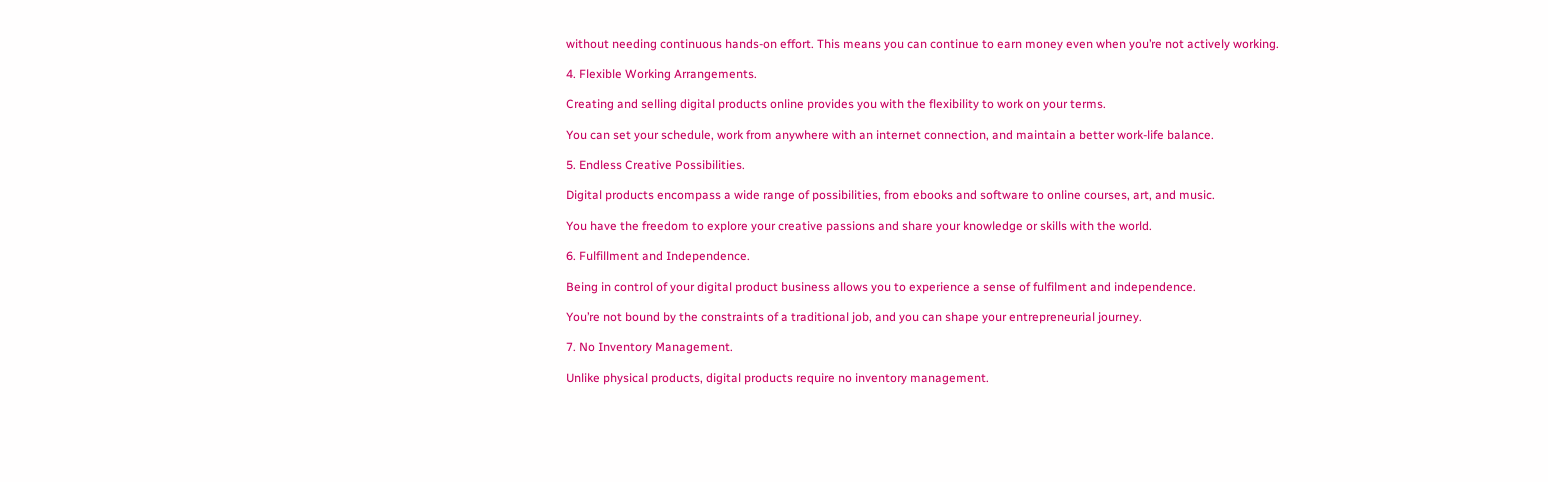without needing continuous hands-on effort. This means you can continue to earn money even when you’re not actively working.

4. Flexible Working Arrangements.

Creating and selling digital products online provides you with the flexibility to work on your terms.

You can set your schedule, work from anywhere with an internet connection, and maintain a better work-life balance.

5. Endless Creative Possibilities.

Digital products encompass a wide range of possibilities, from ebooks and software to online courses, art, and music.

You have the freedom to explore your creative passions and share your knowledge or skills with the world.

6. Fulfillment and Independence.

Being in control of your digital product business allows you to experience a sense of fulfilment and independence.

You’re not bound by the constraints of a traditional job, and you can shape your entrepreneurial journey.

7. No Inventory Management.

Unlike physical products, digital products require no inventory management.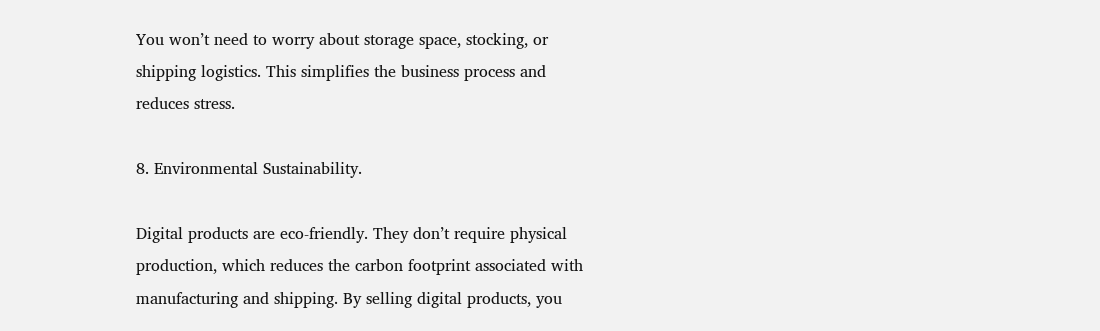You won’t need to worry about storage space, stocking, or shipping logistics. This simplifies the business process and reduces stress.

8. Environmental Sustainability.

Digital products are eco-friendly. They don’t require physical production, which reduces the carbon footprint associated with manufacturing and shipping. By selling digital products, you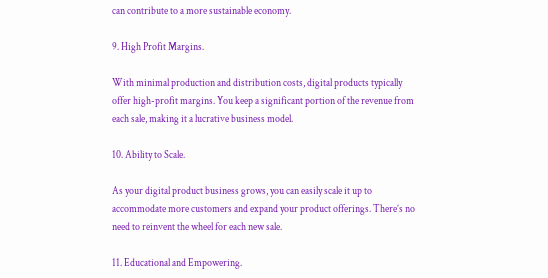can contribute to a more sustainable economy.

9. High Profit Margins.

With minimal production and distribution costs, digital products typically offer high-profit margins. You keep a significant portion of the revenue from each sale, making it a lucrative business model.

10. Ability to Scale.

As your digital product business grows, you can easily scale it up to accommodate more customers and expand your product offerings. There’s no need to reinvent the wheel for each new sale.

11. Educational and Empowering.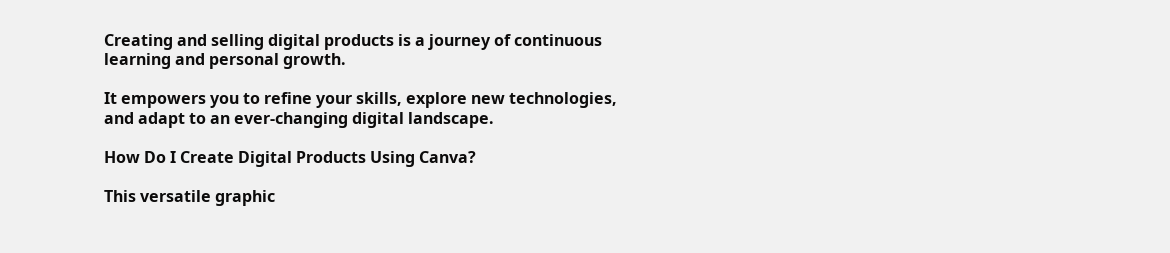Creating and selling digital products is a journey of continuous learning and personal growth.

It empowers you to refine your skills, explore new technologies, and adapt to an ever-changing digital landscape.

How Do I Create Digital Products Using Canva?

This versatile graphic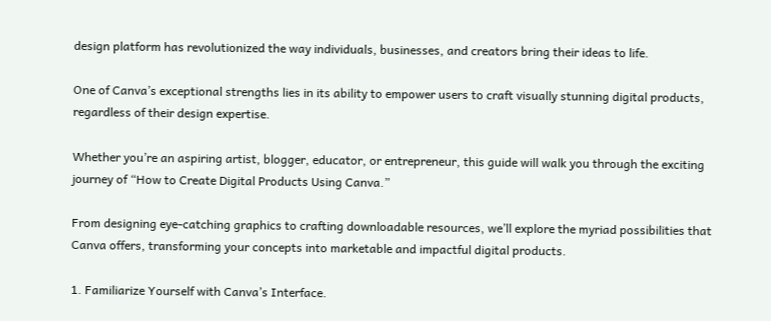design platform has revolutionized the way individuals, businesses, and creators bring their ideas to life.

One of Canva’s exceptional strengths lies in its ability to empower users to craft visually stunning digital products, regardless of their design expertise.

Whether you’re an aspiring artist, blogger, educator, or entrepreneur, this guide will walk you through the exciting journey of “How to Create Digital Products Using Canva.”

From designing eye-catching graphics to crafting downloadable resources, we’ll explore the myriad possibilities that Canva offers, transforming your concepts into marketable and impactful digital products.

1. Familiarize Yourself with Canva’s Interface.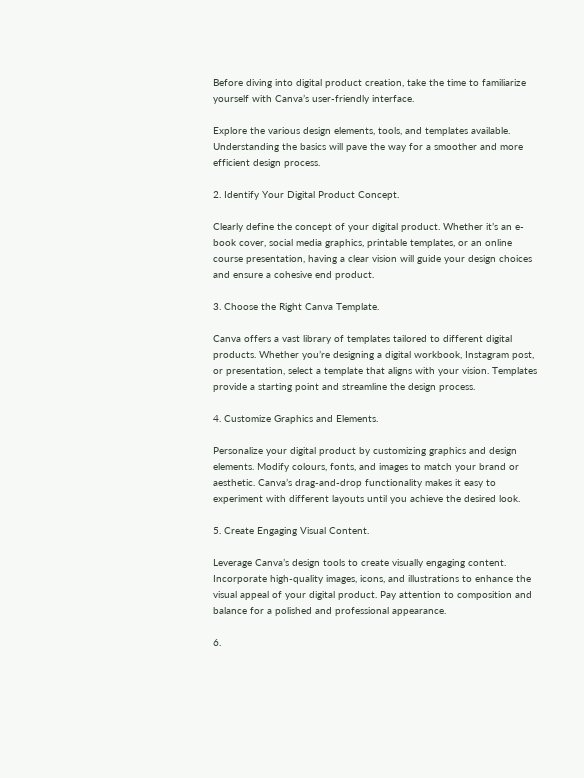Before diving into digital product creation, take the time to familiarize yourself with Canva’s user-friendly interface.

Explore the various design elements, tools, and templates available. Understanding the basics will pave the way for a smoother and more efficient design process.

2. Identify Your Digital Product Concept.

Clearly define the concept of your digital product. Whether it’s an e-book cover, social media graphics, printable templates, or an online course presentation, having a clear vision will guide your design choices and ensure a cohesive end product.

3. Choose the Right Canva Template.

Canva offers a vast library of templates tailored to different digital products. Whether you’re designing a digital workbook, Instagram post, or presentation, select a template that aligns with your vision. Templates provide a starting point and streamline the design process.

4. Customize Graphics and Elements.

Personalize your digital product by customizing graphics and design elements. Modify colours, fonts, and images to match your brand or aesthetic. Canva’s drag-and-drop functionality makes it easy to experiment with different layouts until you achieve the desired look.

5. Create Engaging Visual Content.

Leverage Canva’s design tools to create visually engaging content. Incorporate high-quality images, icons, and illustrations to enhance the visual appeal of your digital product. Pay attention to composition and balance for a polished and professional appearance.

6.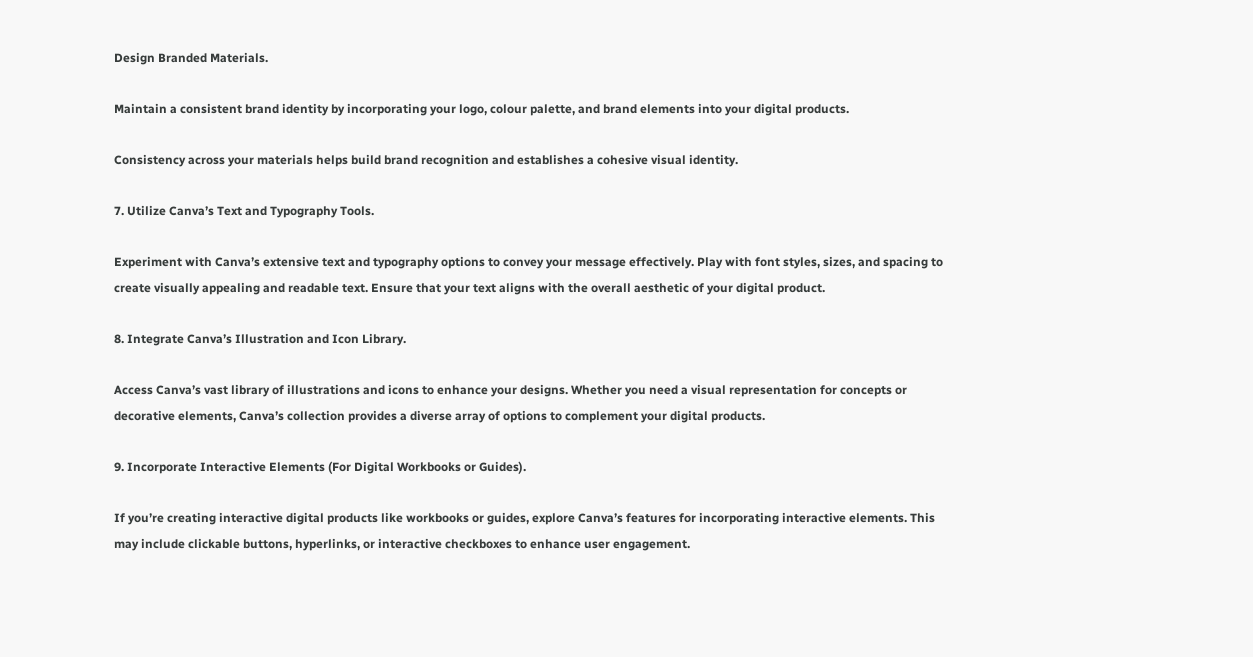Design Branded Materials.

Maintain a consistent brand identity by incorporating your logo, colour palette, and brand elements into your digital products.

Consistency across your materials helps build brand recognition and establishes a cohesive visual identity.

7. Utilize Canva’s Text and Typography Tools.

Experiment with Canva’s extensive text and typography options to convey your message effectively. Play with font styles, sizes, and spacing to create visually appealing and readable text. Ensure that your text aligns with the overall aesthetic of your digital product.

8. Integrate Canva’s Illustration and Icon Library.

Access Canva’s vast library of illustrations and icons to enhance your designs. Whether you need a visual representation for concepts or decorative elements, Canva’s collection provides a diverse array of options to complement your digital products.

9. Incorporate Interactive Elements (For Digital Workbooks or Guides).

If you’re creating interactive digital products like workbooks or guides, explore Canva’s features for incorporating interactive elements. This may include clickable buttons, hyperlinks, or interactive checkboxes to enhance user engagement.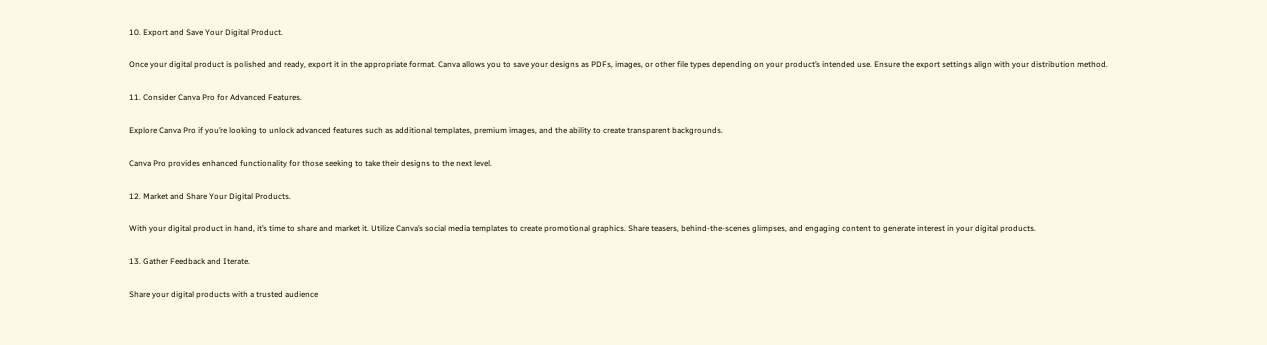10. Export and Save Your Digital Product.

Once your digital product is polished and ready, export it in the appropriate format. Canva allows you to save your designs as PDFs, images, or other file types depending on your product’s intended use. Ensure the export settings align with your distribution method.

11. Consider Canva Pro for Advanced Features.

Explore Canva Pro if you’re looking to unlock advanced features such as additional templates, premium images, and the ability to create transparent backgrounds.

Canva Pro provides enhanced functionality for those seeking to take their designs to the next level.

12. Market and Share Your Digital Products.

With your digital product in hand, it’s time to share and market it. Utilize Canva’s social media templates to create promotional graphics. Share teasers, behind-the-scenes glimpses, and engaging content to generate interest in your digital products.

13. Gather Feedback and Iterate.

Share your digital products with a trusted audience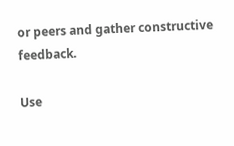or peers and gather constructive feedback.

Use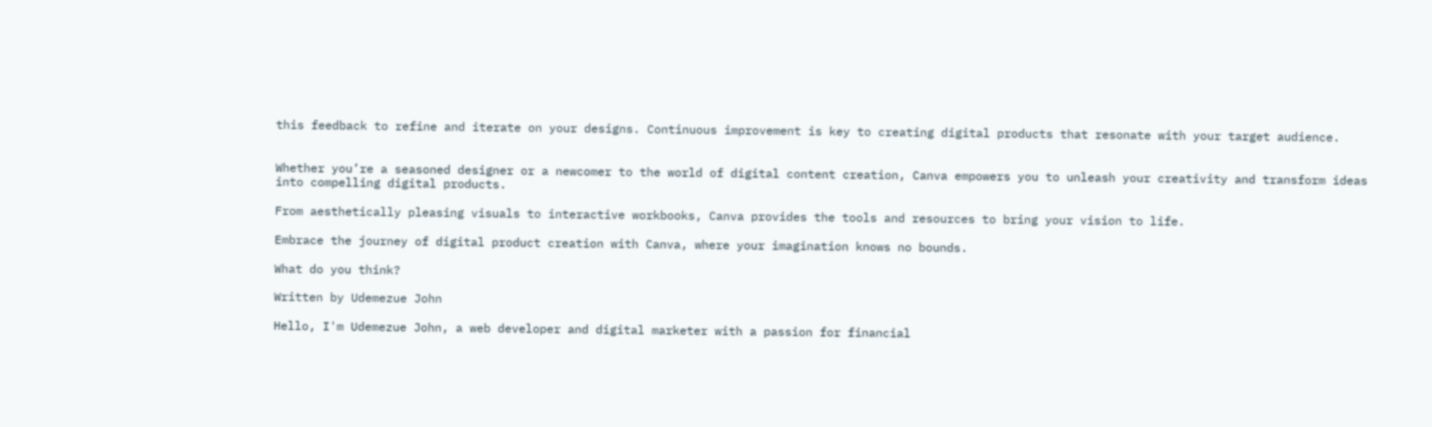this feedback to refine and iterate on your designs. Continuous improvement is key to creating digital products that resonate with your target audience.


Whether you’re a seasoned designer or a newcomer to the world of digital content creation, Canva empowers you to unleash your creativity and transform ideas into compelling digital products.

From aesthetically pleasing visuals to interactive workbooks, Canva provides the tools and resources to bring your vision to life.

Embrace the journey of digital product creation with Canva, where your imagination knows no bounds.

What do you think?

Written by Udemezue John

Hello, I'm Udemezue John, a web developer and digital marketer with a passion for financial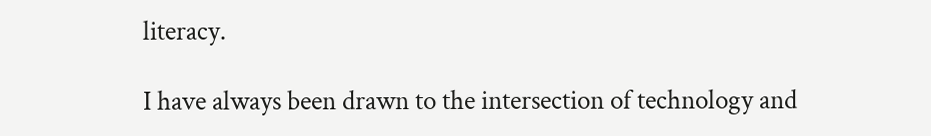literacy.

I have always been drawn to the intersection of technology and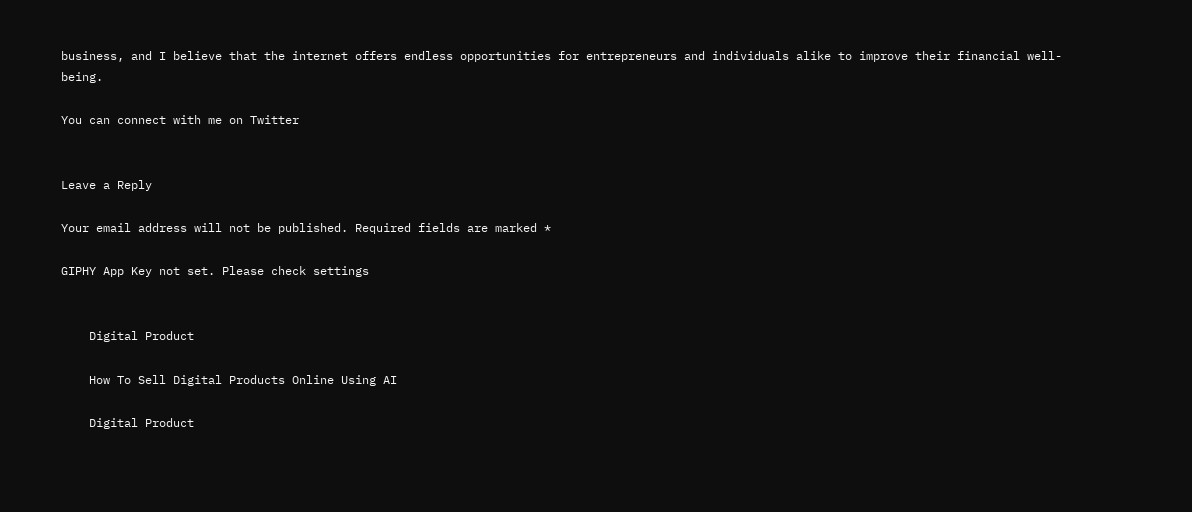business, and I believe that the internet offers endless opportunities for entrepreneurs and individuals alike to improve their financial well-being.

You can connect with me on Twitter


Leave a Reply

Your email address will not be published. Required fields are marked *

GIPHY App Key not set. Please check settings


    Digital Product

    How To Sell Digital Products Online Using AI

    Digital Product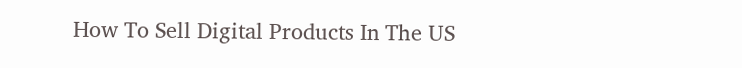How To Sell Digital Products In The US